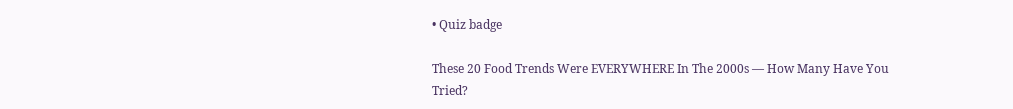• Quiz badge

These 20 Food Trends Were EVERYWHERE In The 2000s — How Many Have You Tried?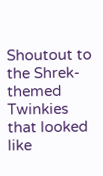Shoutout to the Shrek-themed Twinkies that looked like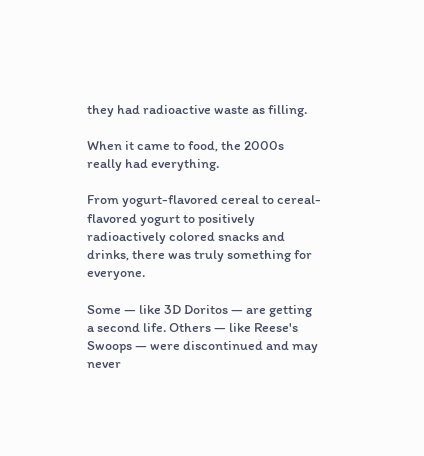they had radioactive waste as filling.

When it came to food, the 2000s really had everything.

From yogurt-flavored cereal to cereal-flavored yogurt to positively radioactively colored snacks and drinks, there was truly something for everyone.

Some — like 3D Doritos — are getting a second life. Others — like Reese's Swoops — were discontinued and may never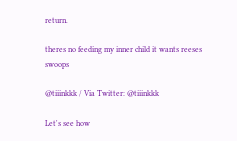return.

theres no feeding my inner child it wants reeses swoops

@tiiinkkk / Via Twitter: @tiiinkkk

Let's see how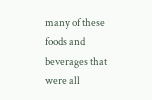many of these foods and beverages that were all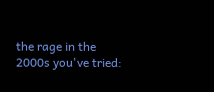the rage in the 2000s you've tried: